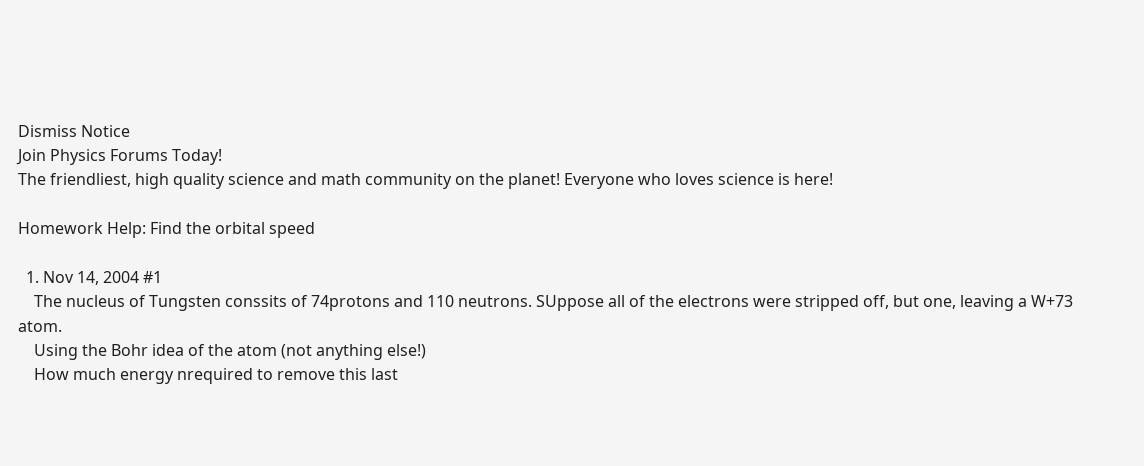Dismiss Notice
Join Physics Forums Today!
The friendliest, high quality science and math community on the planet! Everyone who loves science is here!

Homework Help: Find the orbital speed

  1. Nov 14, 2004 #1
    The nucleus of Tungsten conssits of 74protons and 110 neutrons. SUppose all of the electrons were stripped off, but one, leaving a W+73 atom.
    Using the Bohr idea of the atom (not anything else!)
    How much energy nrequired to remove this last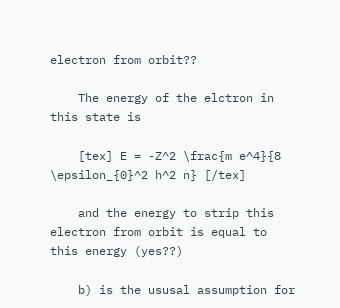electron from orbit??

    The energy of the elctron in this state is

    [tex] E = -Z^2 \frac{m e^4}{8 \epsilon_{0}^2 h^2 n} [/tex]

    and the energy to strip this electron from orbit is equal to this energy (yes??)

    b) is the ususal assumption for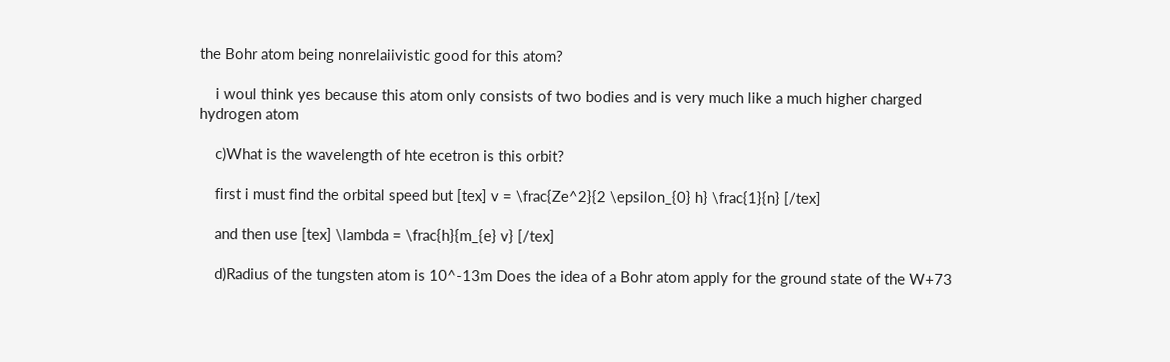the Bohr atom being nonrelaiivistic good for this atom?

    i woul think yes because this atom only consists of two bodies and is very much like a much higher charged hydrogen atom

    c)What is the wavelength of hte ecetron is this orbit?

    first i must find the orbital speed but [tex] v = \frac{Ze^2}{2 \epsilon_{0} h} \frac{1}{n} [/tex]

    and then use [tex] \lambda = \frac{h}{m_{e} v} [/tex]

    d)Radius of the tungsten atom is 10^-13m Does the idea of a Bohr atom apply for the ground state of the W+73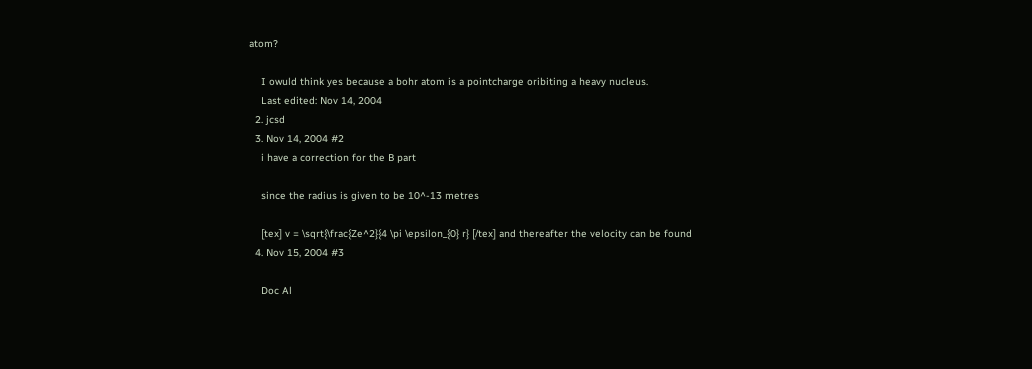atom?

    I owuld think yes because a bohr atom is a pointcharge oribiting a heavy nucleus.
    Last edited: Nov 14, 2004
  2. jcsd
  3. Nov 14, 2004 #2
    i have a correction for the B part

    since the radius is given to be 10^-13 metres

    [tex] v = \sqrt{\frac{Ze^2}{4 \pi \epsilon_{0} r} [/tex] and thereafter the velocity can be found
  4. Nov 15, 2004 #3

    Doc Al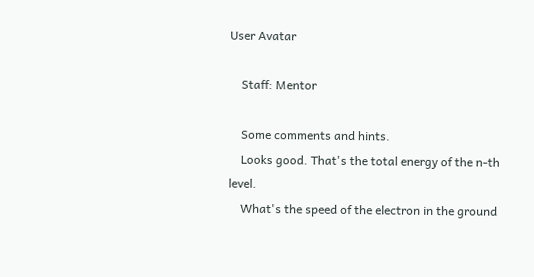User Avatar

    Staff: Mentor

    Some comments and hints.
    Looks good. That's the total energy of the n-th level.
    What's the speed of the electron in the ground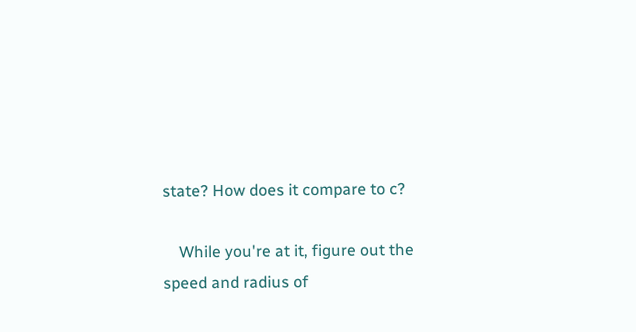state? How does it compare to c?

    While you're at it, figure out the speed and radius of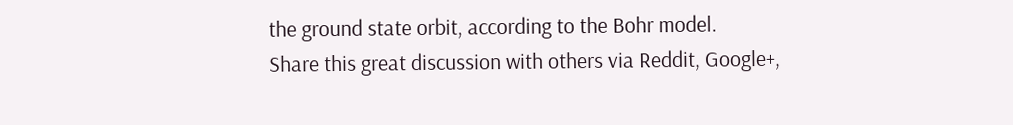the ground state orbit, according to the Bohr model.
Share this great discussion with others via Reddit, Google+,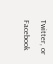Twitter, or Facebook